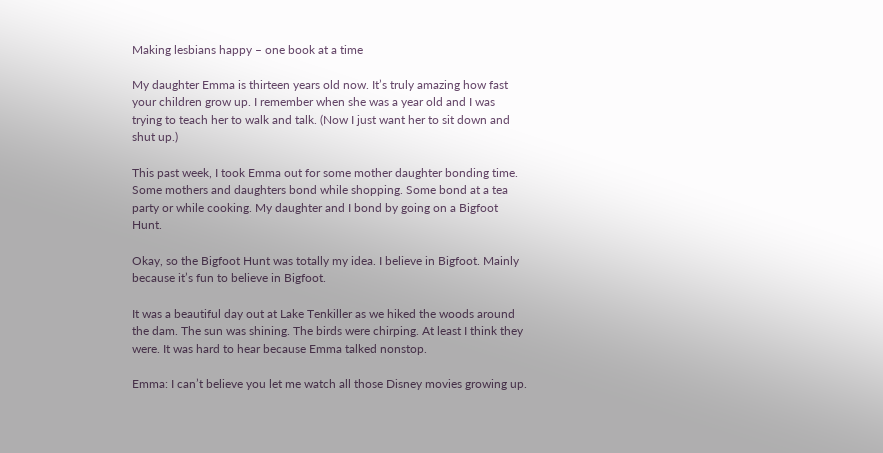Making lesbians happy – one book at a time

My daughter Emma is thirteen years old now. It’s truly amazing how fast your children grow up. I remember when she was a year old and I was trying to teach her to walk and talk. (Now I just want her to sit down and shut up.)

This past week, I took Emma out for some mother daughter bonding time. Some mothers and daughters bond while shopping. Some bond at a tea party or while cooking. My daughter and I bond by going on a Bigfoot Hunt.

Okay, so the Bigfoot Hunt was totally my idea. I believe in Bigfoot. Mainly because it’s fun to believe in Bigfoot.

It was a beautiful day out at Lake Tenkiller as we hiked the woods around the dam. The sun was shining. The birds were chirping. At least I think they were. It was hard to hear because Emma talked nonstop.

Emma: I can’t believe you let me watch all those Disney movies growing up.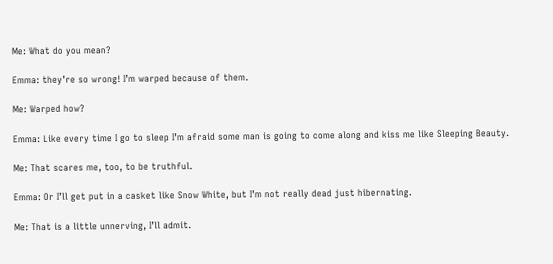Me: What do you mean?

Emma: they’re so wrong! I’m warped because of them.

Me: Warped how?

Emma: Like every time I go to sleep I’m afraid some man is going to come along and kiss me like Sleeping Beauty.

Me: That scares me, too, to be truthful.

Emma: Or I’ll get put in a casket like Snow White, but I’m not really dead just hibernating.

Me: That is a little unnerving, I’ll admit.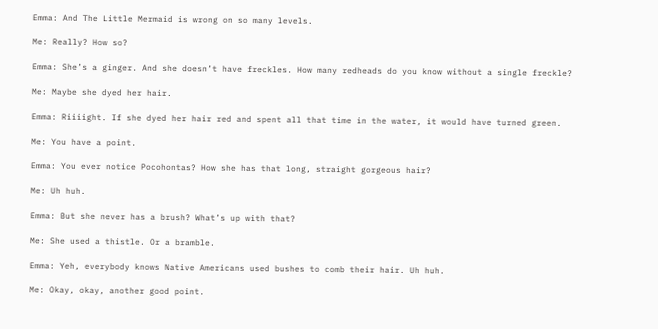Emma: And The Little Mermaid is wrong on so many levels.

Me: Really? How so?

Emma: She’s a ginger. And she doesn’t have freckles. How many redheads do you know without a single freckle?

Me: Maybe she dyed her hair.

Emma: Riiiight. If she dyed her hair red and spent all that time in the water, it would have turned green.

Me: You have a point.

Emma: You ever notice Pocohontas? How she has that long, straight gorgeous hair?

Me: Uh huh.

Emma: But she never has a brush? What’s up with that?

Me: She used a thistle. Or a bramble.

Emma: Yeh, everybody knows Native Americans used bushes to comb their hair. Uh huh.

Me: Okay, okay, another good point.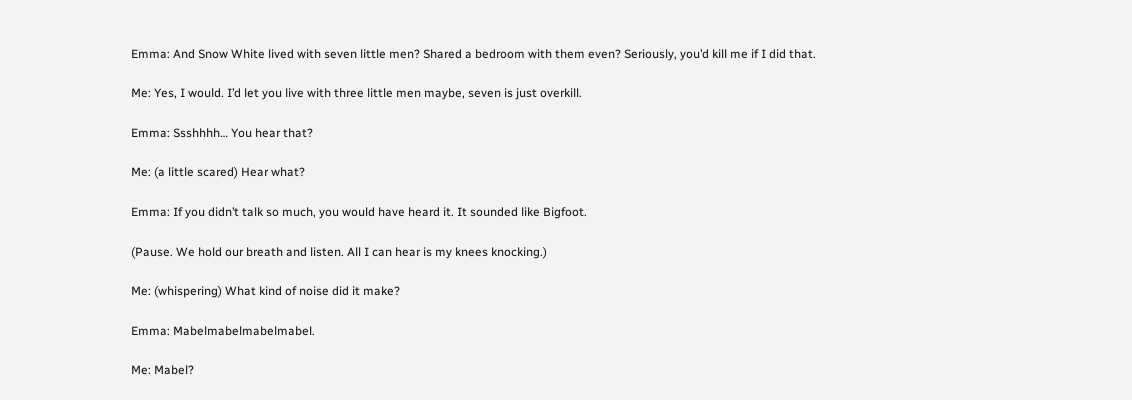Emma: And Snow White lived with seven little men? Shared a bedroom with them even? Seriously, you’d kill me if I did that.

Me: Yes, I would. I’d let you live with three little men maybe, seven is just overkill.

Emma: Ssshhhh… You hear that?

Me: (a little scared) Hear what?

Emma: If you didn’t talk so much, you would have heard it. It sounded like Bigfoot.

(Pause. We hold our breath and listen. All I can hear is my knees knocking.)

Me: (whispering) What kind of noise did it make?

Emma: Mabelmabelmabelmabel.

Me: Mabel?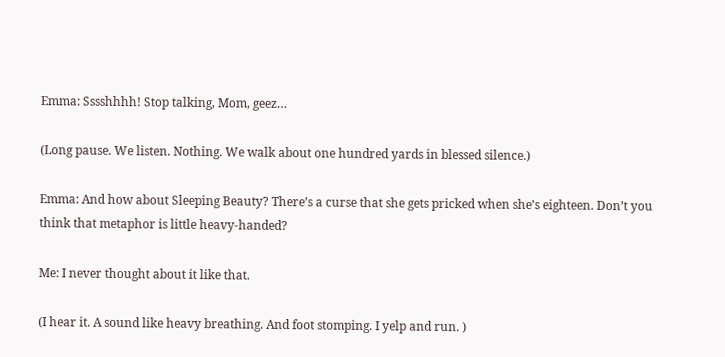Emma: Sssshhhh! Stop talking, Mom, geez…

(Long pause. We listen. Nothing. We walk about one hundred yards in blessed silence.)

Emma: And how about Sleeping Beauty? There’s a curse that she gets pricked when she’s eighteen. Don’t you think that metaphor is little heavy-handed?

Me: I never thought about it like that.

(I hear it. A sound like heavy breathing. And foot stomping. I yelp and run. )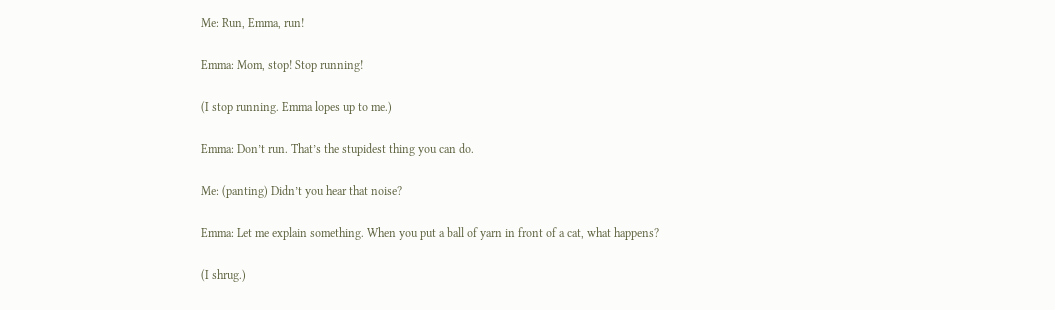Me: Run, Emma, run!

Emma: Mom, stop! Stop running!

(I stop running. Emma lopes up to me.)

Emma: Don’t run. That’s the stupidest thing you can do.

Me: (panting) Didn’t you hear that noise?

Emma: Let me explain something. When you put a ball of yarn in front of a cat, what happens?

(I shrug.)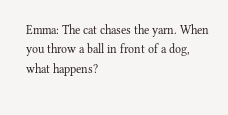Emma: The cat chases the yarn. When you throw a ball in front of a dog, what happens?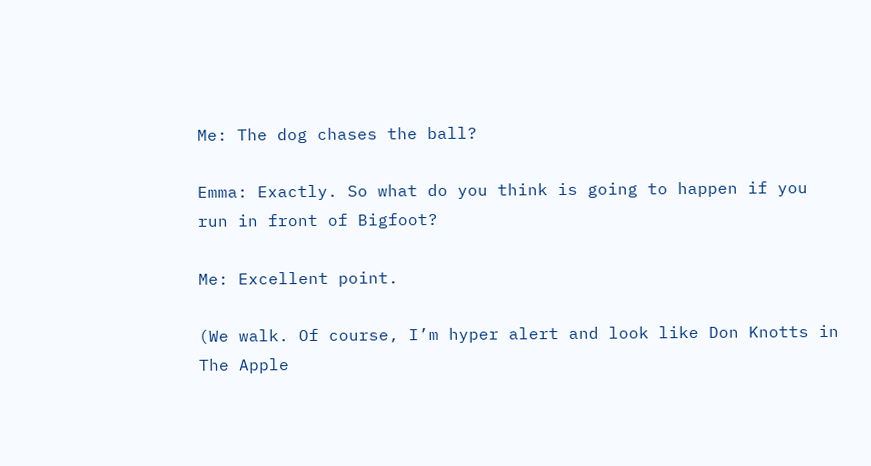Me: The dog chases the ball?

Emma: Exactly. So what do you think is going to happen if you run in front of Bigfoot?

Me: Excellent point.

(We walk. Of course, I’m hyper alert and look like Don Knotts in The Apple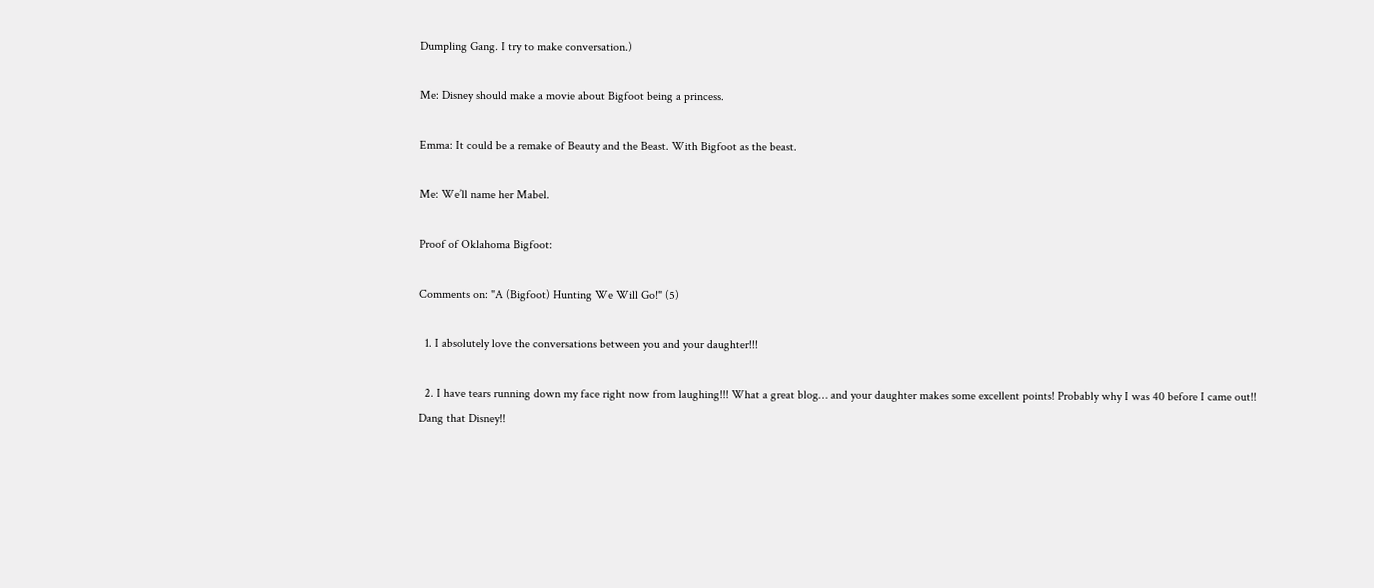Dumpling Gang. I try to make conversation.)

Me: Disney should make a movie about Bigfoot being a princess.

Emma: It could be a remake of Beauty and the Beast. With Bigfoot as the beast.

Me: We’ll name her Mabel.

Proof of Oklahoma Bigfoot:

Comments on: "A (Bigfoot) Hunting We Will Go!" (5)

  1. I absolutely love the conversations between you and your daughter!!!

  2. I have tears running down my face right now from laughing!!! What a great blog… and your daughter makes some excellent points! Probably why I was 40 before I came out!! Dang that Disney!!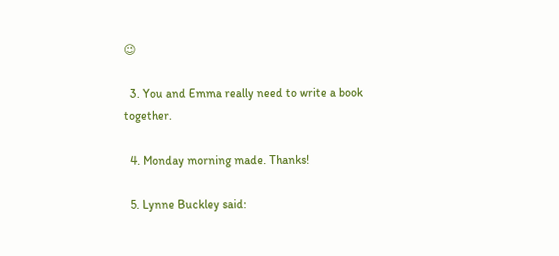😉

  3. You and Emma really need to write a book together.

  4. Monday morning made. Thanks!

  5. Lynne Buckley said: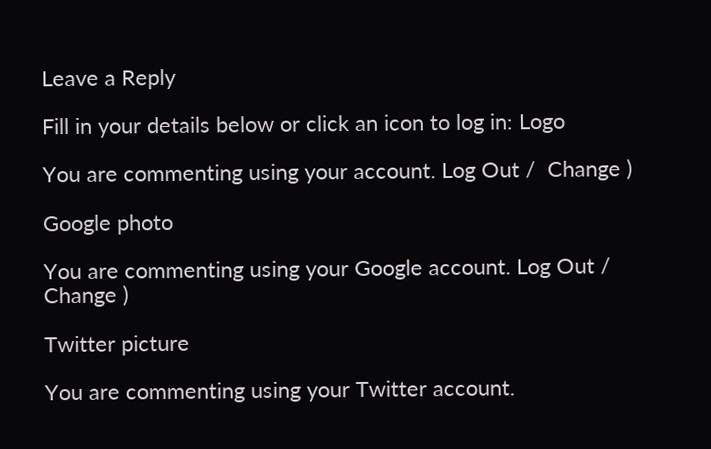Leave a Reply

Fill in your details below or click an icon to log in: Logo

You are commenting using your account. Log Out /  Change )

Google photo

You are commenting using your Google account. Log Out /  Change )

Twitter picture

You are commenting using your Twitter account.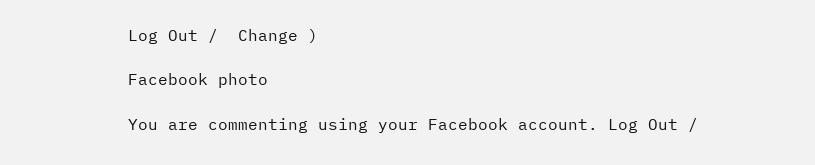Log Out /  Change )

Facebook photo

You are commenting using your Facebook account. Log Out /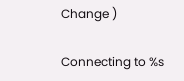Change )

Connecting to %s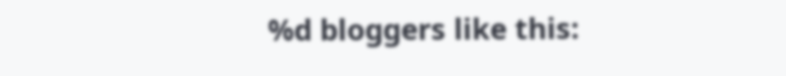%d bloggers like this: